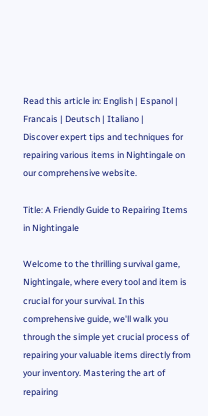Read this article in: English | Espanol | Francais | Deutsch | Italiano |
Discover expert tips and techniques for repairing various items in Nightingale on our comprehensive website.

Title: A Friendly Guide to Repairing Items in Nightingale

Welcome to the thrilling survival game, Nightingale, where every tool and item is crucial for your survival. In this comprehensive guide, we'll walk you through the simple yet crucial process of repairing your valuable items directly from your inventory. Mastering the art of repairing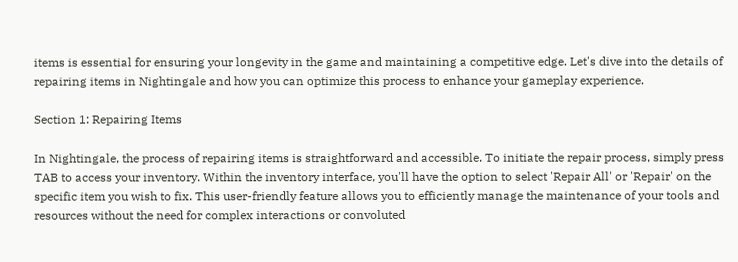items is essential for ensuring your longevity in the game and maintaining a competitive edge. Let's dive into the details of repairing items in Nightingale and how you can optimize this process to enhance your gameplay experience.

Section 1: Repairing Items

In Nightingale, the process of repairing items is straightforward and accessible. To initiate the repair process, simply press TAB to access your inventory. Within the inventory interface, you'll have the option to select 'Repair All' or 'Repair' on the specific item you wish to fix. This user-friendly feature allows you to efficiently manage the maintenance of your tools and resources without the need for complex interactions or convoluted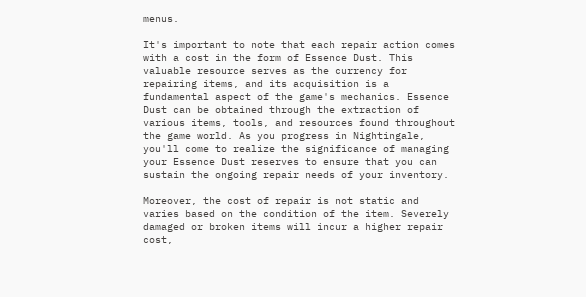menus.

It's important to note that each repair action comes with a cost in the form of Essence Dust. This valuable resource serves as the currency for repairing items, and its acquisition is a fundamental aspect of the game's mechanics. Essence Dust can be obtained through the extraction of various items, tools, and resources found throughout the game world. As you progress in Nightingale, you'll come to realize the significance of managing your Essence Dust reserves to ensure that you can sustain the ongoing repair needs of your inventory.

Moreover, the cost of repair is not static and varies based on the condition of the item. Severely damaged or broken items will incur a higher repair cost,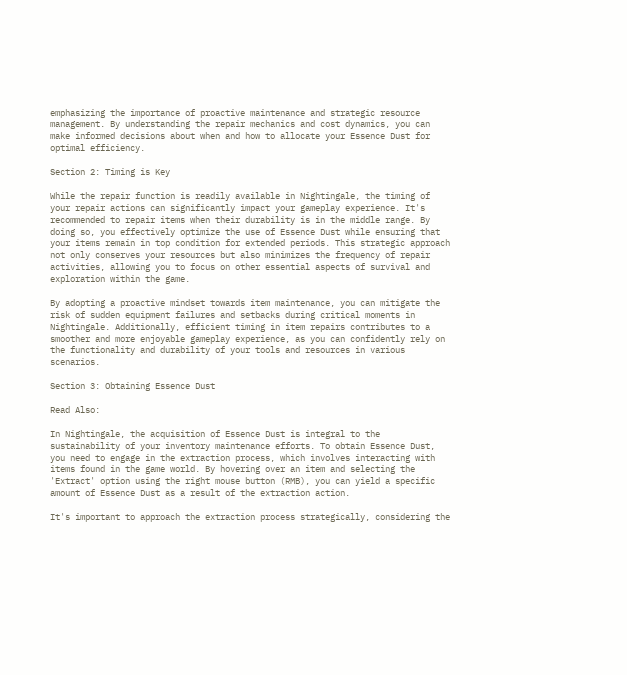emphasizing the importance of proactive maintenance and strategic resource management. By understanding the repair mechanics and cost dynamics, you can make informed decisions about when and how to allocate your Essence Dust for optimal efficiency.

Section 2: Timing is Key

While the repair function is readily available in Nightingale, the timing of your repair actions can significantly impact your gameplay experience. It's recommended to repair items when their durability is in the middle range. By doing so, you effectively optimize the use of Essence Dust while ensuring that your items remain in top condition for extended periods. This strategic approach not only conserves your resources but also minimizes the frequency of repair activities, allowing you to focus on other essential aspects of survival and exploration within the game.

By adopting a proactive mindset towards item maintenance, you can mitigate the risk of sudden equipment failures and setbacks during critical moments in Nightingale. Additionally, efficient timing in item repairs contributes to a smoother and more enjoyable gameplay experience, as you can confidently rely on the functionality and durability of your tools and resources in various scenarios.

Section 3: Obtaining Essence Dust

Read Also:

In Nightingale, the acquisition of Essence Dust is integral to the sustainability of your inventory maintenance efforts. To obtain Essence Dust, you need to engage in the extraction process, which involves interacting with items found in the game world. By hovering over an item and selecting the 'Extract' option using the right mouse button (RMB), you can yield a specific amount of Essence Dust as a result of the extraction action.

It's important to approach the extraction process strategically, considering the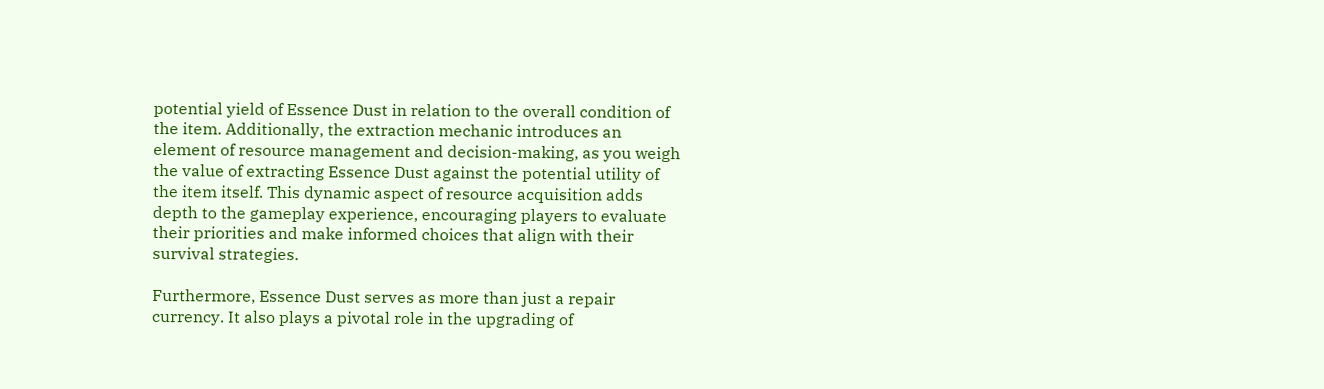potential yield of Essence Dust in relation to the overall condition of the item. Additionally, the extraction mechanic introduces an element of resource management and decision-making, as you weigh the value of extracting Essence Dust against the potential utility of the item itself. This dynamic aspect of resource acquisition adds depth to the gameplay experience, encouraging players to evaluate their priorities and make informed choices that align with their survival strategies.

Furthermore, Essence Dust serves as more than just a repair currency. It also plays a pivotal role in the upgrading of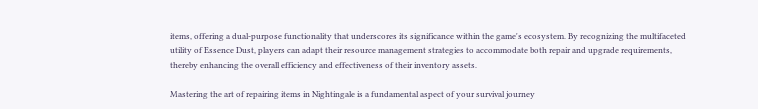items, offering a dual-purpose functionality that underscores its significance within the game's ecosystem. By recognizing the multifaceted utility of Essence Dust, players can adapt their resource management strategies to accommodate both repair and upgrade requirements, thereby enhancing the overall efficiency and effectiveness of their inventory assets.

Mastering the art of repairing items in Nightingale is a fundamental aspect of your survival journey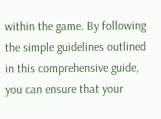within the game. By following the simple guidelines outlined in this comprehensive guide, you can ensure that your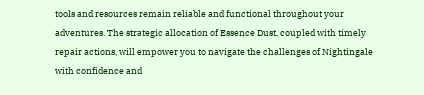tools and resources remain reliable and functional throughout your adventures. The strategic allocation of Essence Dust, coupled with timely repair actions, will empower you to navigate the challenges of Nightingale with confidence and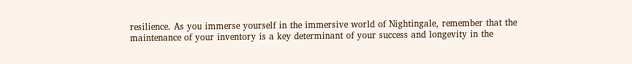resilience. As you immerse yourself in the immersive world of Nightingale, remember that the maintenance of your inventory is a key determinant of your success and longevity in the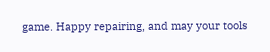game. Happy repairing, and may your tools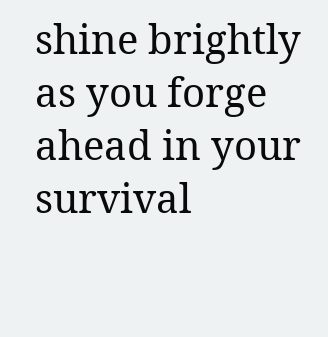shine brightly as you forge ahead in your survival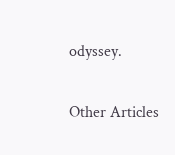odyssey.

Other Articles